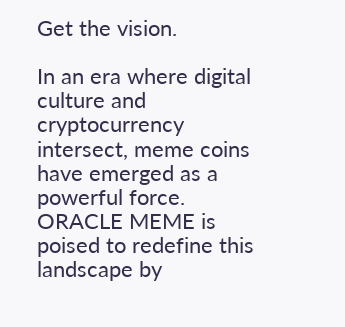Get the vision.

In an era where digital culture and cryptocurrency intersect, meme coins have emerged as a powerful force. ORACLE MEME is poised to redefine this landscape by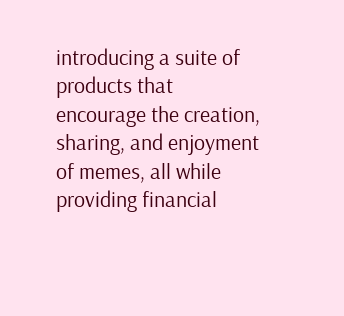introducing a suite of products that encourage the creation, sharing, and enjoyment of memes, all while providing financial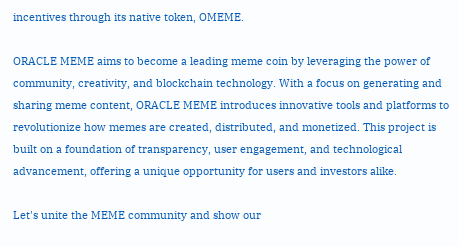incentives through its native token, OMEME.

ORACLE MEME aims to become a leading meme coin by leveraging the power of community, creativity, and blockchain technology. With a focus on generating and sharing meme content, ORACLE MEME introduces innovative tools and platforms to revolutionize how memes are created, distributed, and monetized. This project is built on a foundation of transparency, user engagement, and technological advancement, offering a unique opportunity for users and investors alike.

Let's unite the MEME community and show our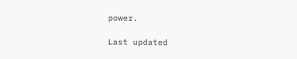power.

Last updated